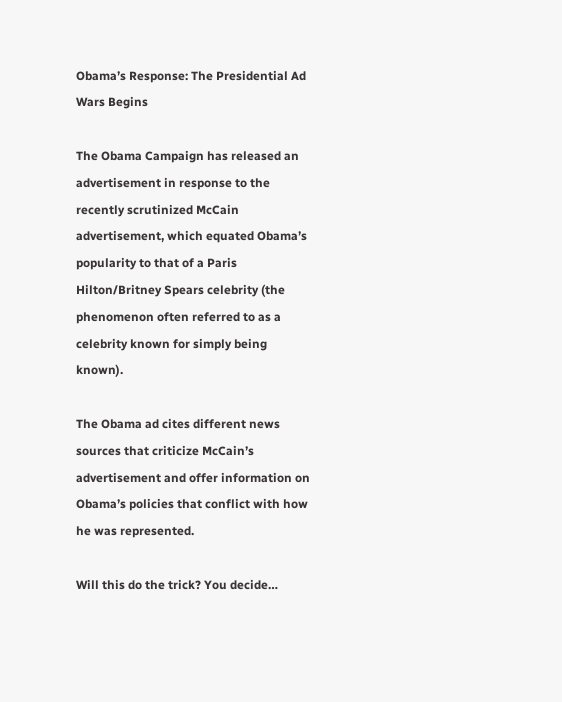Obama’s Response: The Presidential Ad Wars Begins

The Obama Campaign has released an advertisement in response to the recently scrutinized McCain advertisement, which equated Obama’s popularity to that of a Paris Hilton/Britney Spears celebrity (the phenomenon often referred to as a celebrity known for simply being known).

The Obama ad cites different news sources that criticize McCain’s advertisement and offer information on Obama’s policies that conflict with how he was represented.

Will this do the trick? You decide…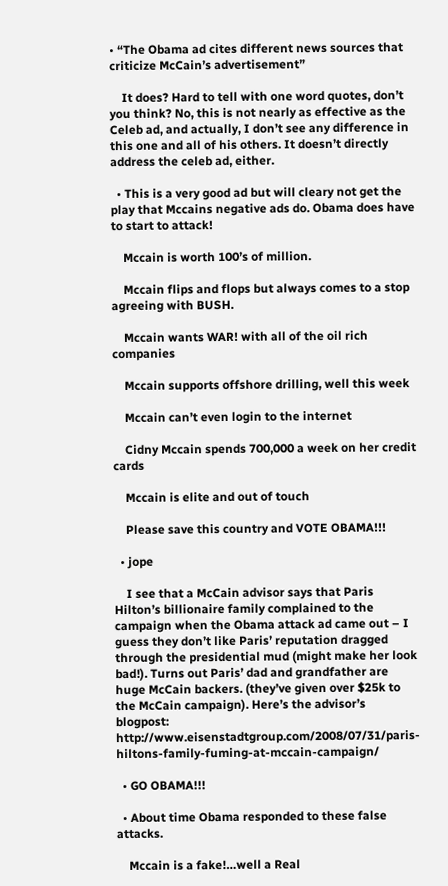• “The Obama ad cites different news sources that criticize McCain’s advertisement”

    It does? Hard to tell with one word quotes, don’t you think? No, this is not nearly as effective as the Celeb ad, and actually, I don’t see any difference in this one and all of his others. It doesn’t directly address the celeb ad, either.

  • This is a very good ad but will cleary not get the play that Mccains negative ads do. Obama does have to start to attack!

    Mccain is worth 100’s of million.

    Mccain flips and flops but always comes to a stop agreeing with BUSH.

    Mccain wants WAR! with all of the oil rich companies

    Mccain supports offshore drilling, well this week

    Mccain can’t even login to the internet

    Cidny Mccain spends 700,000 a week on her credit cards

    Mccain is elite and out of touch

    Please save this country and VOTE OBAMA!!!

  • jope

    I see that a McCain advisor says that Paris Hilton’s billionaire family complained to the campaign when the Obama attack ad came out – I guess they don’t like Paris’ reputation dragged through the presidential mud (might make her look bad!). Turns out Paris’ dad and grandfather are huge McCain backers. (they’ve given over $25k to the McCain campaign). Here’s the advisor’s blogpost: http://www.eisenstadtgroup.com/2008/07/31/paris-hiltons-family-fuming-at-mccain-campaign/

  • GO OBAMA!!!

  • About time Obama responded to these false attacks.

    Mccain is a fake!…well a Real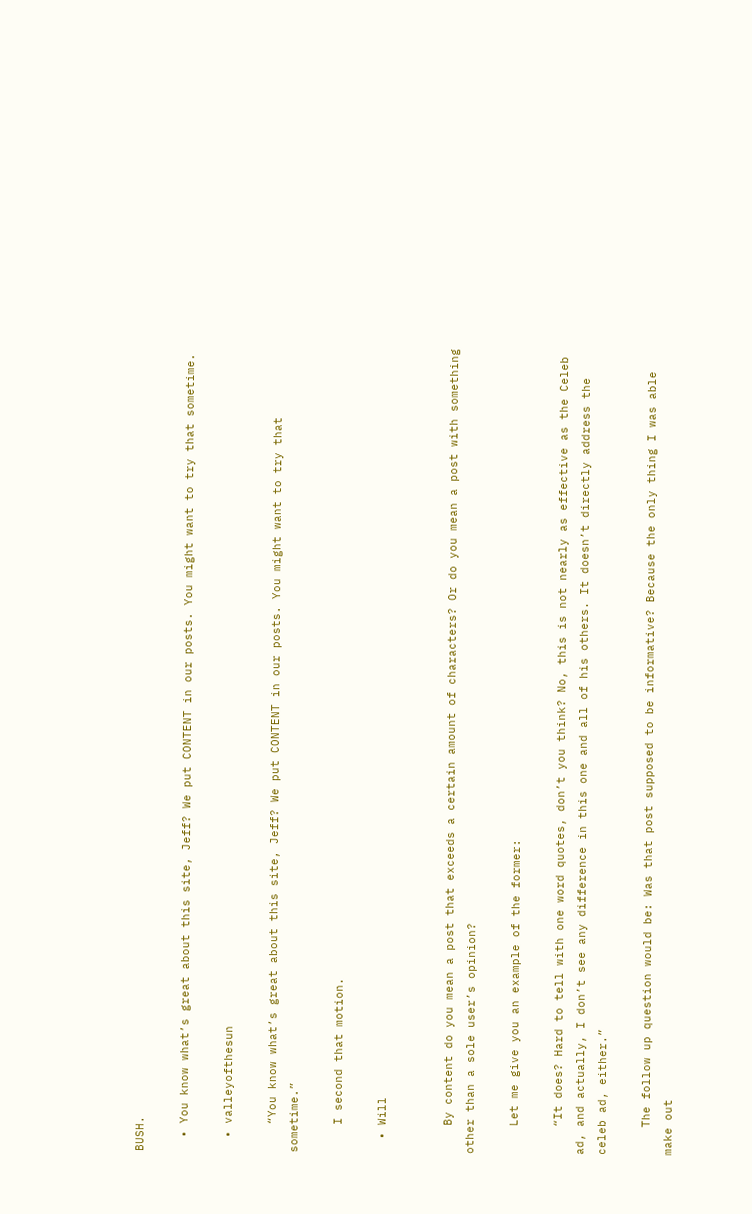BUSH.

  • You know what’s great about this site, Jeff? We put CONTENT in our posts. You might want to try that sometime.

  • valleyofthesun

    “You know what’s great about this site, Jeff? We put CONTENT in our posts. You might want to try that sometime.”

    I second that motion.

  • Will


    By content do you mean a post that exceeds a certain amount of characters? Or do you mean a post with something other than a sole user’s opinion?

    Let me give you an example of the former:

    “It does? Hard to tell with one word quotes, don’t you think? No, this is not nearly as effective as the Celeb ad, and actually, I don’t see any difference in this one and all of his others. It doesn’t directly address the celeb ad, either.”

    The follow up question would be: Was that post supposed to be informative? Because the only thing I was able make out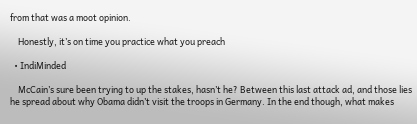from that was a moot opinion.

    Honestly, it’s on time you practice what you preach

  • IndiMinded

    McCain’s sure been trying to up the stakes, hasn’t he? Between this last attack ad, and those lies he spread about why Obama didn’t visit the troops in Germany. In the end though, what makes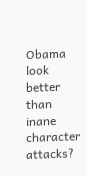Obama look better than inane character attacks?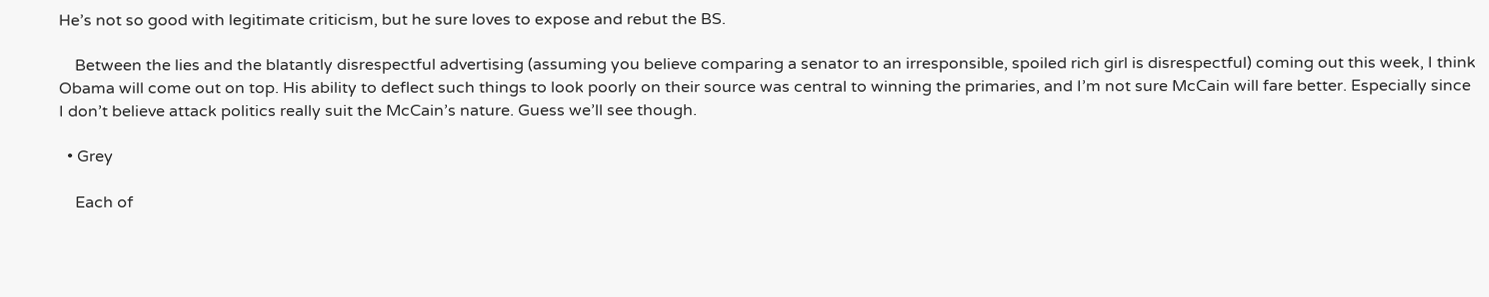He’s not so good with legitimate criticism, but he sure loves to expose and rebut the BS.

    Between the lies and the blatantly disrespectful advertising (assuming you believe comparing a senator to an irresponsible, spoiled rich girl is disrespectful) coming out this week, I think Obama will come out on top. His ability to deflect such things to look poorly on their source was central to winning the primaries, and I’m not sure McCain will fare better. Especially since I don’t believe attack politics really suit the McCain’s nature. Guess we’ll see though.

  • Grey

    Each of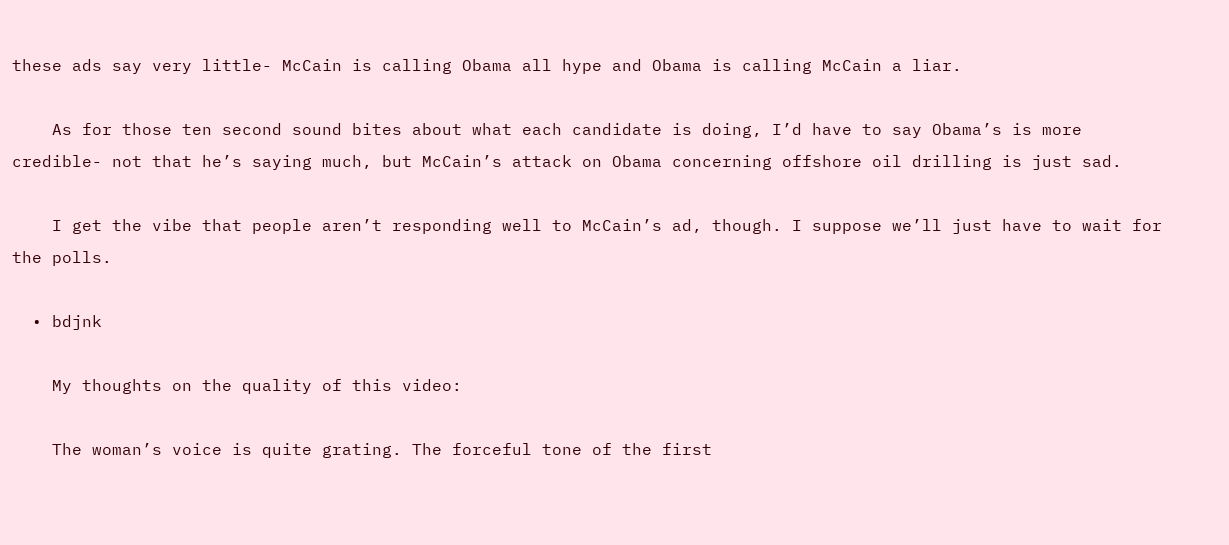these ads say very little- McCain is calling Obama all hype and Obama is calling McCain a liar.

    As for those ten second sound bites about what each candidate is doing, I’d have to say Obama’s is more credible- not that he’s saying much, but McCain’s attack on Obama concerning offshore oil drilling is just sad.

    I get the vibe that people aren’t responding well to McCain’s ad, though. I suppose we’ll just have to wait for the polls.

  • bdjnk

    My thoughts on the quality of this video:

    The woman’s voice is quite grating. The forceful tone of the first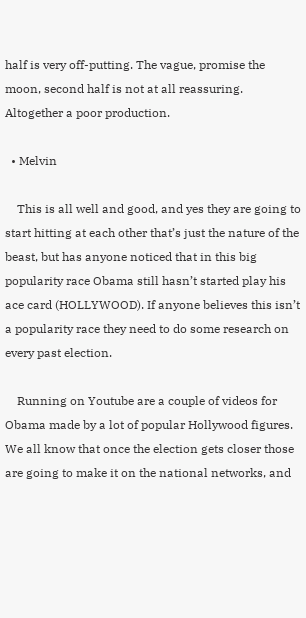half is very off-putting. The vague, promise the moon, second half is not at all reassuring. Altogether a poor production.

  • Melvin

    This is all well and good, and yes they are going to start hitting at each other that’s just the nature of the beast, but has anyone noticed that in this big popularity race Obama still hasn’t started play his ace card (HOLLYWOOD). If anyone believes this isn’t a popularity race they need to do some research on every past election.

    Running on Youtube are a couple of videos for Obama made by a lot of popular Hollywood figures. We all know that once the election gets closer those are going to make it on the national networks, and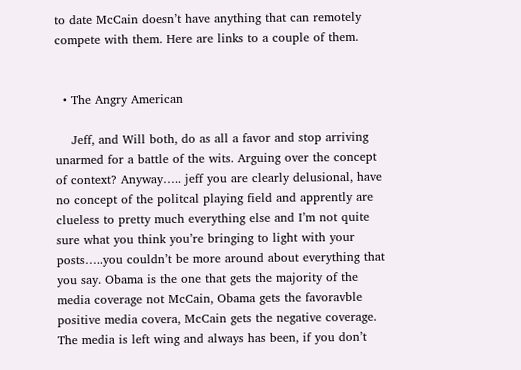to date McCain doesn’t have anything that can remotely compete with them. Here are links to a couple of them.


  • The Angry American

    Jeff, and Will both, do as all a favor and stop arriving unarmed for a battle of the wits. Arguing over the concept of context? Anyway….. jeff you are clearly delusional, have no concept of the politcal playing field and apprently are clueless to pretty much everything else and I’m not quite sure what you think you’re bringing to light with your posts…..you couldn’t be more around about everything that you say. Obama is the one that gets the majority of the media coverage not McCain, Obama gets the favoravble positive media covera, McCain gets the negative coverage. The media is left wing and always has been, if you don’t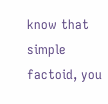know that simple factoid, you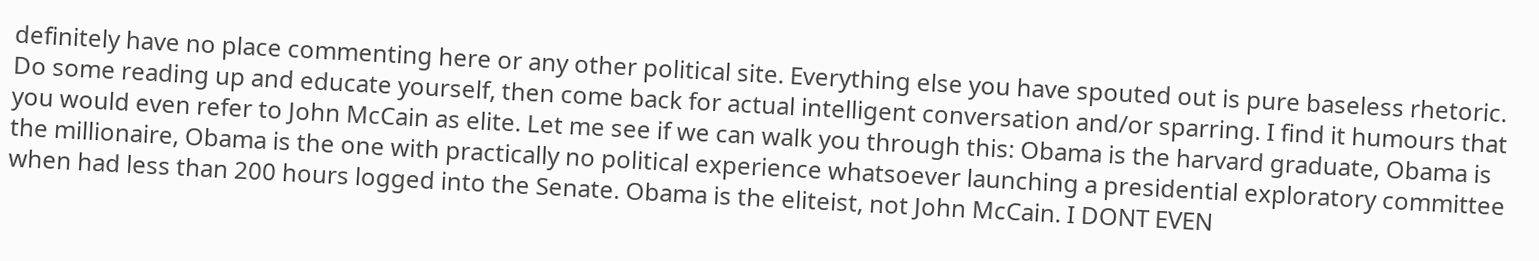definitely have no place commenting here or any other political site. Everything else you have spouted out is pure baseless rhetoric. Do some reading up and educate yourself, then come back for actual intelligent conversation and/or sparring. I find it humours that you would even refer to John McCain as elite. Let me see if we can walk you through this: Obama is the harvard graduate, Obama is the millionaire, Obama is the one with practically no political experience whatsoever launching a presidential exploratory committee when had less than 200 hours logged into the Senate. Obama is the eliteist, not John McCain. I DONT EVEN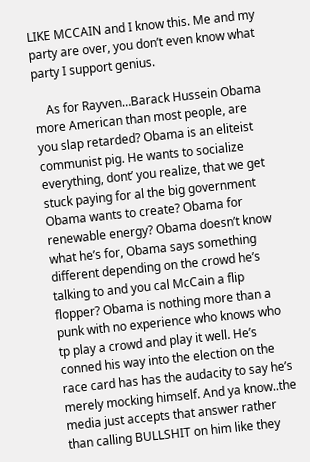LIKE MCCAIN and I know this. Me and my party are over, you don’t even know what party I support genius.

    As for Rayven…Barack Hussein Obama more American than most people, are you slap retarded? Obama is an eliteist communist pig. He wants to socialize everything, dont’ you realize, that we get stuck paying for al the big government Obama wants to create? Obama for renewable energy? Obama doesn’t know what he’s for, Obama says something different depending on the crowd he’s talking to and you cal McCain a flip flopper? Obama is nothing more than a punk with no experience who knows who tp play a crowd and play it well. He’s conned his way into the election on the race card has has the audacity to say he’s merely mocking himself. And ya know..the media just accepts that answer rather than calling BULLSHIT on him like they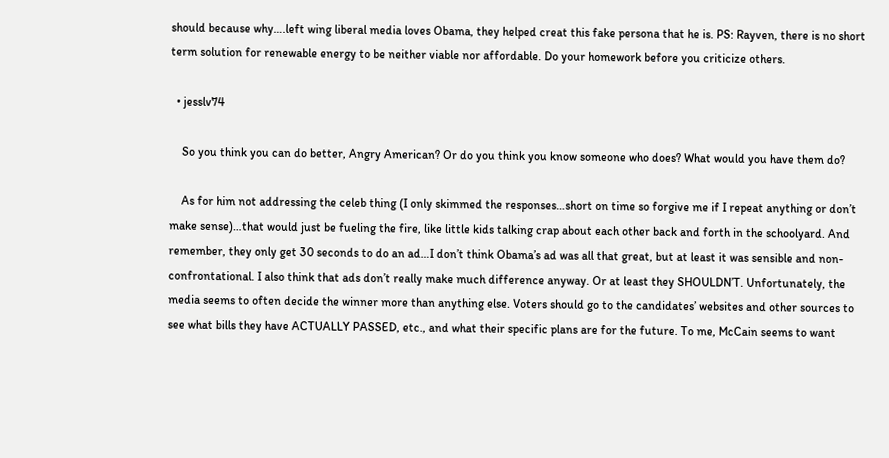should because why….left wing liberal media loves Obama, they helped creat this fake persona that he is. PS: Rayven, there is no short term solution for renewable energy to be neither viable nor affordable. Do your homework before you criticize others.

  • jesslv74

    So you think you can do better, Angry American? Or do you think you know someone who does? What would you have them do?

    As for him not addressing the celeb thing (I only skimmed the responses…short on time so forgive me if I repeat anything or don’t make sense)…that would just be fueling the fire, like little kids talking crap about each other back and forth in the schoolyard. And remember, they only get 30 seconds to do an ad…I don’t think Obama’s ad was all that great, but at least it was sensible and non-confrontational. I also think that ads don’t really make much difference anyway. Or at least they SHOULDN’T. Unfortunately, the media seems to often decide the winner more than anything else. Voters should go to the candidates’ websites and other sources to see what bills they have ACTUALLY PASSED, etc., and what their specific plans are for the future. To me, McCain seems to want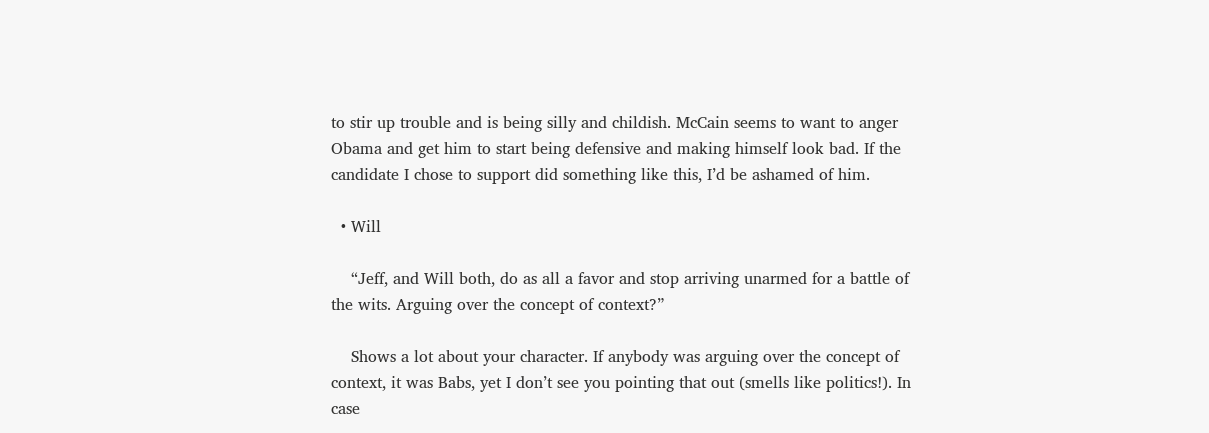to stir up trouble and is being silly and childish. McCain seems to want to anger Obama and get him to start being defensive and making himself look bad. If the candidate I chose to support did something like this, I’d be ashamed of him.

  • Will

    “Jeff, and Will both, do as all a favor and stop arriving unarmed for a battle of the wits. Arguing over the concept of context?”

    Shows a lot about your character. If anybody was arguing over the concept of context, it was Babs, yet I don’t see you pointing that out (smells like politics!). In case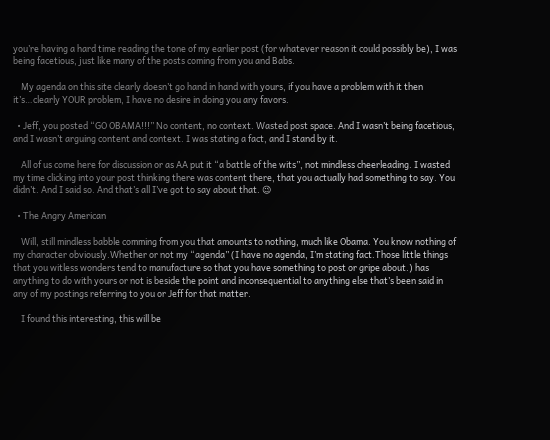you’re having a hard time reading the tone of my earlier post (for whatever reason it could possibly be), I was being facetious, just like many of the posts coming from you and Babs.

    My agenda on this site clearly doesn’t go hand in hand with yours, if you have a problem with it then it’s…clearly YOUR problem, I have no desire in doing you any favors.

  • Jeff, you posted “GO OBAMA!!!” No content, no context. Wasted post space. And I wasn’t being facetious, and I wasn’t arguing content and context. I was stating a fact, and I stand by it.

    All of us come here for discussion or as AA put it “a battle of the wits”, not mindless cheerleading. I wasted my time clicking into your post thinking there was content there, that you actually had something to say. You didn’t. And I said so. And that’s all I’ve got to say about that. 😉

  • The Angry American

    Will, still mindless babble comming from you that amounts to nothing, much like Obama. You know nothing of my character obviously.Whether or not my “agenda” (I have no agenda, I’m stating fact.Those little things that you witless wonders tend to manufacture so that you have something to post or gripe about.) has anything to do with yours or not is beside the point and inconsequential to anything else that’s been said in any of my postings referring to you or Jeff for that matter.

    I found this interesting, this will be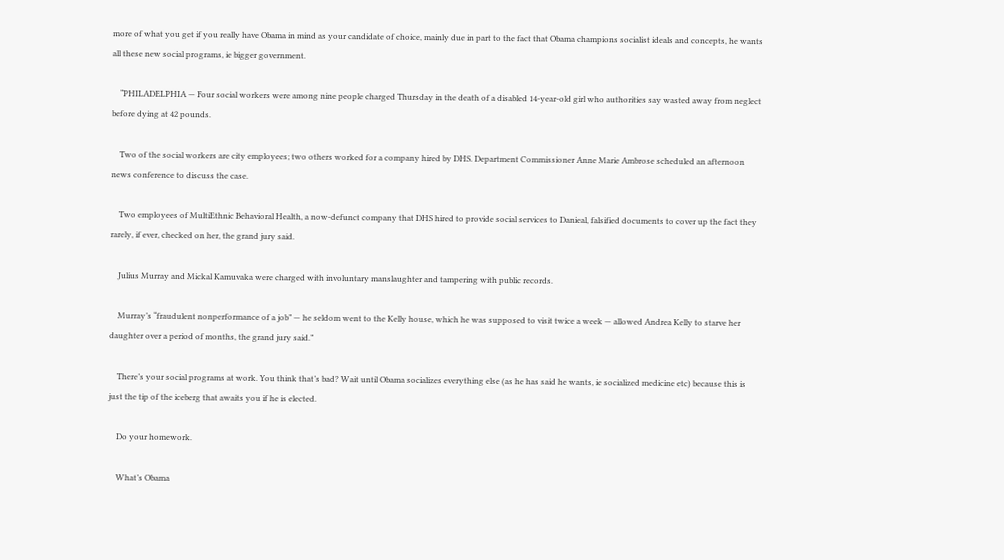more of what you get if you really have Obama in mind as your candidate of choice, mainly due in part to the fact that Obama champions socialist ideals and concepts, he wants all these new social programs, ie bigger government.

    “PHILADELPHIA — Four social workers were among nine people charged Thursday in the death of a disabled 14-year-old girl who authorities say wasted away from neglect before dying at 42 pounds.

    Two of the social workers are city employees; two others worked for a company hired by DHS. Department Commissioner Anne Marie Ambrose scheduled an afternoon news conference to discuss the case.

    Two employees of MultiEthnic Behavioral Health, a now-defunct company that DHS hired to provide social services to Danieal, falsified documents to cover up the fact they rarely, if ever, checked on her, the grand jury said.

    Julius Murray and Mickal Kamuvaka were charged with involuntary manslaughter and tampering with public records.

    Murray’s “fraudulent nonperformance of a job” — he seldom went to the Kelly house, which he was supposed to visit twice a week — allowed Andrea Kelly to starve her daughter over a period of months, the grand jury said.”

    There’s your social programs at work. You think that’s bad? Wait until Obama socializes everything else (as he has said he wants, ie socialized medicine etc) because this is just the tip of the iceberg that awaits you if he is elected.

    Do your homework.

    What’s Obama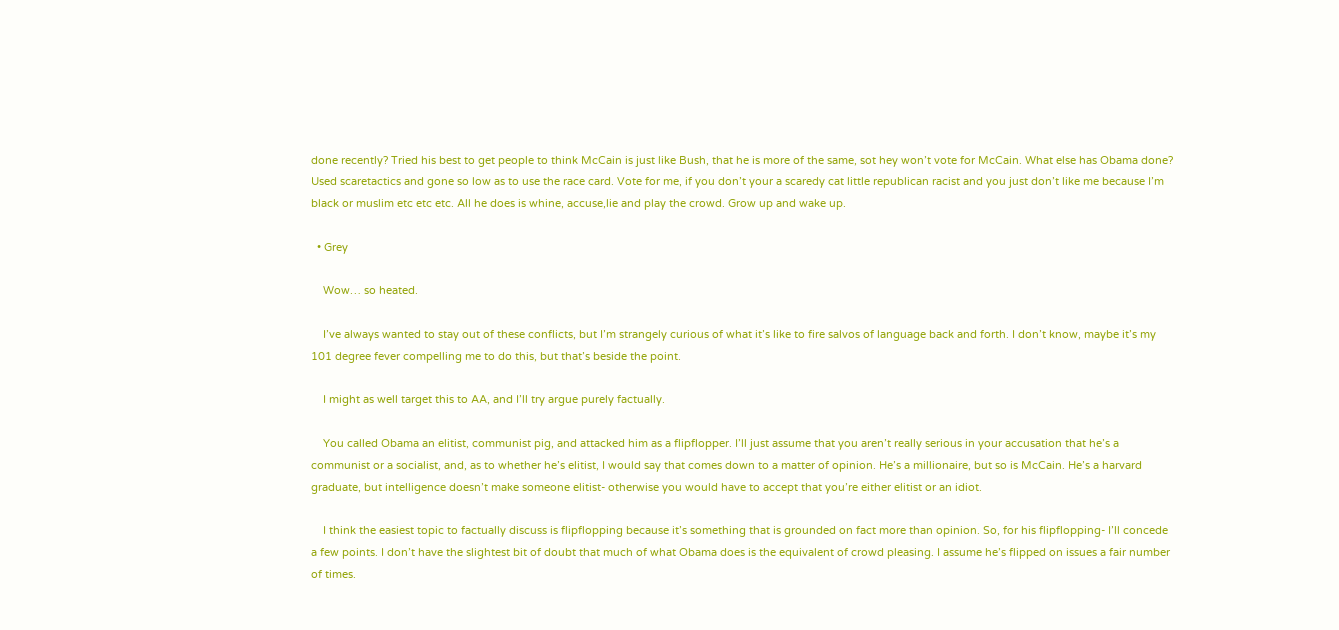done recently? Tried his best to get people to think McCain is just like Bush, that he is more of the same, sot hey won’t vote for McCain. What else has Obama done? Used scaretactics and gone so low as to use the race card. Vote for me, if you don’t your a scaredy cat little republican racist and you just don’t like me because I’m black or muslim etc etc etc. All he does is whine, accuse,lie and play the crowd. Grow up and wake up.

  • Grey

    Wow… so heated.

    I’ve always wanted to stay out of these conflicts, but I’m strangely curious of what it’s like to fire salvos of language back and forth. I don’t know, maybe it’s my 101 degree fever compelling me to do this, but that’s beside the point.

    I might as well target this to AA, and I’ll try argue purely factually.

    You called Obama an elitist, communist pig, and attacked him as a flipflopper. I’ll just assume that you aren’t really serious in your accusation that he’s a communist or a socialist, and, as to whether he’s elitist, I would say that comes down to a matter of opinion. He’s a millionaire, but so is McCain. He’s a harvard graduate, but intelligence doesn’t make someone elitist- otherwise you would have to accept that you’re either elitist or an idiot.

    I think the easiest topic to factually discuss is flipflopping because it’s something that is grounded on fact more than opinion. So, for his flipflopping- I’ll concede a few points. I don’t have the slightest bit of doubt that much of what Obama does is the equivalent of crowd pleasing. I assume he’s flipped on issues a fair number of times.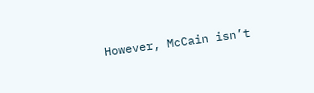However, McCain isn’t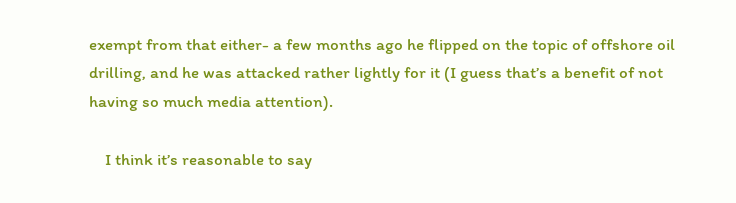exempt from that either- a few months ago he flipped on the topic of offshore oil drilling, and he was attacked rather lightly for it (I guess that’s a benefit of not having so much media attention).

    I think it’s reasonable to say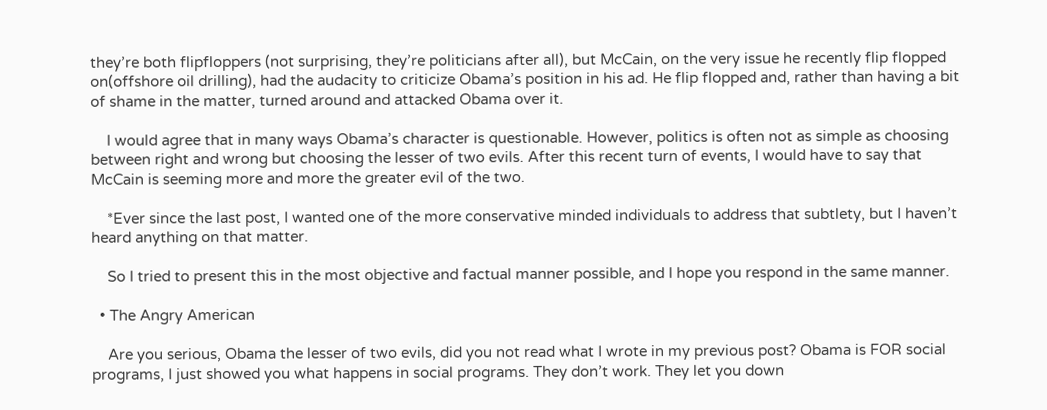they’re both flipfloppers (not surprising, they’re politicians after all), but McCain, on the very issue he recently flip flopped on(offshore oil drilling), had the audacity to criticize Obama’s position in his ad. He flip flopped and, rather than having a bit of shame in the matter, turned around and attacked Obama over it.

    I would agree that in many ways Obama’s character is questionable. However, politics is often not as simple as choosing between right and wrong but choosing the lesser of two evils. After this recent turn of events, I would have to say that McCain is seeming more and more the greater evil of the two.

    *Ever since the last post, I wanted one of the more conservative minded individuals to address that subtlety, but I haven’t heard anything on that matter.

    So I tried to present this in the most objective and factual manner possible, and I hope you respond in the same manner.

  • The Angry American

    Are you serious, Obama the lesser of two evils, did you not read what I wrote in my previous post? Obama is FOR social programs, I just showed you what happens in social programs. They don’t work. They let you down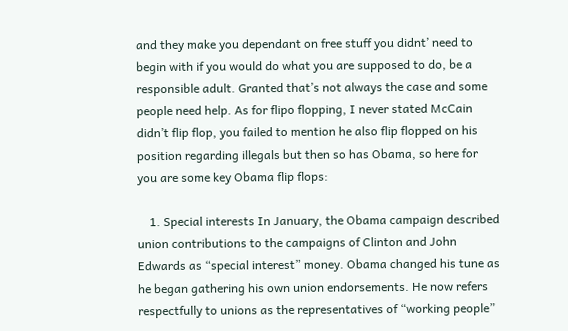and they make you dependant on free stuff you didnt’ need to begin with if you would do what you are supposed to do, be a responsible adult. Granted that’s not always the case and some people need help. As for flipo flopping, I never stated McCain didn’t flip flop, you failed to mention he also flip flopped on his position regarding illegals but then so has Obama, so here for you are some key Obama flip flops:

    1. Special interests In January, the Obama campaign described union contributions to the campaigns of Clinton and John Edwards as “special interest” money. Obama changed his tune as he began gathering his own union endorsements. He now refers respectfully to unions as the representatives of “working people”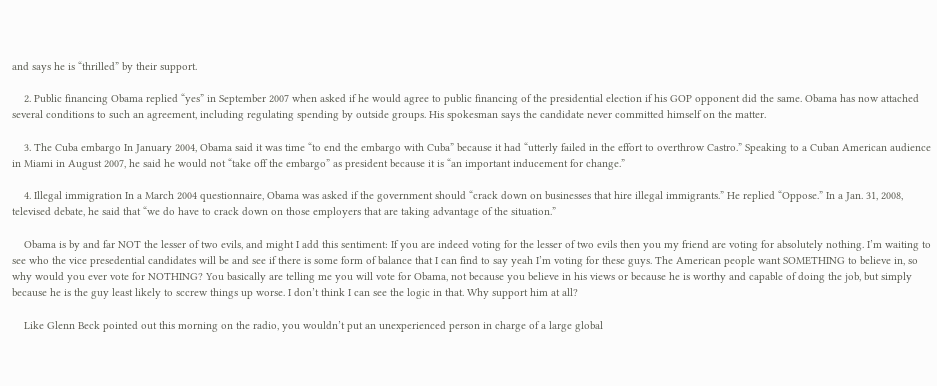and says he is “thrilled” by their support.

    2. Public financing Obama replied “yes” in September 2007 when asked if he would agree to public financing of the presidential election if his GOP opponent did the same. Obama has now attached several conditions to such an agreement, including regulating spending by outside groups. His spokesman says the candidate never committed himself on the matter.

    3. The Cuba embargo In January 2004, Obama said it was time “to end the embargo with Cuba” because it had “utterly failed in the effort to overthrow Castro.” Speaking to a Cuban American audience in Miami in August 2007, he said he would not “take off the embargo” as president because it is “an important inducement for change.”

    4. Illegal immigration In a March 2004 questionnaire, Obama was asked if the government should “crack down on businesses that hire illegal immigrants.” He replied “Oppose.” In a Jan. 31, 2008, televised debate, he said that “we do have to crack down on those employers that are taking advantage of the situation.”

    Obama is by and far NOT the lesser of two evils, and might I add this sentiment: If you are indeed voting for the lesser of two evils then you my friend are voting for absolutely nothing. I’m waiting to see who the vice presedential candidates will be and see if there is some form of balance that I can find to say yeah I’m voting for these guys. The American people want SOMETHING to believe in, so why would you ever vote for NOTHING? You basically are telling me you will vote for Obama, not because you believe in his views or because he is worthy and capable of doing the job, but simply because he is the guy least likely to sccrew things up worse. I don’t think I can see the logic in that. Why support him at all?

    Like Glenn Beck pointed out this morning on the radio, you wouldn’t put an unexperienced person in charge of a large global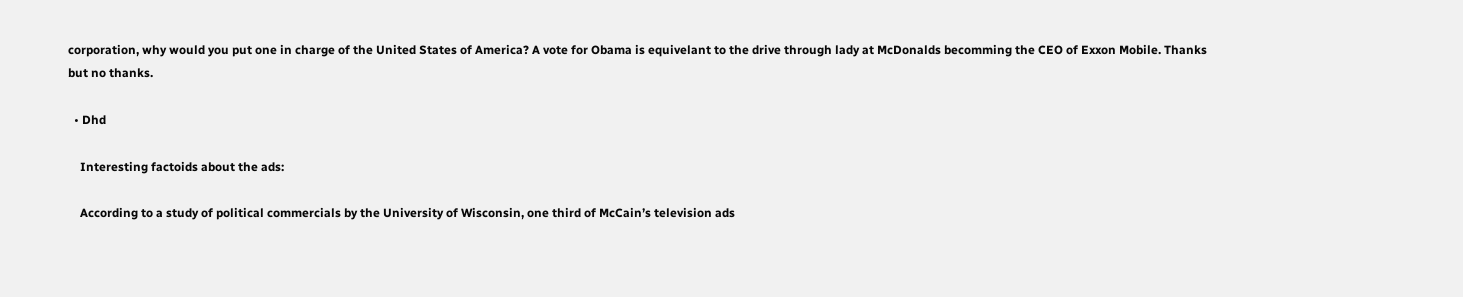corporation, why would you put one in charge of the United States of America? A vote for Obama is equivelant to the drive through lady at McDonalds becomming the CEO of Exxon Mobile. Thanks but no thanks.

  • Dhd

    Interesting factoids about the ads:

    According to a study of political commercials by the University of Wisconsin, one third of McCain’s television ads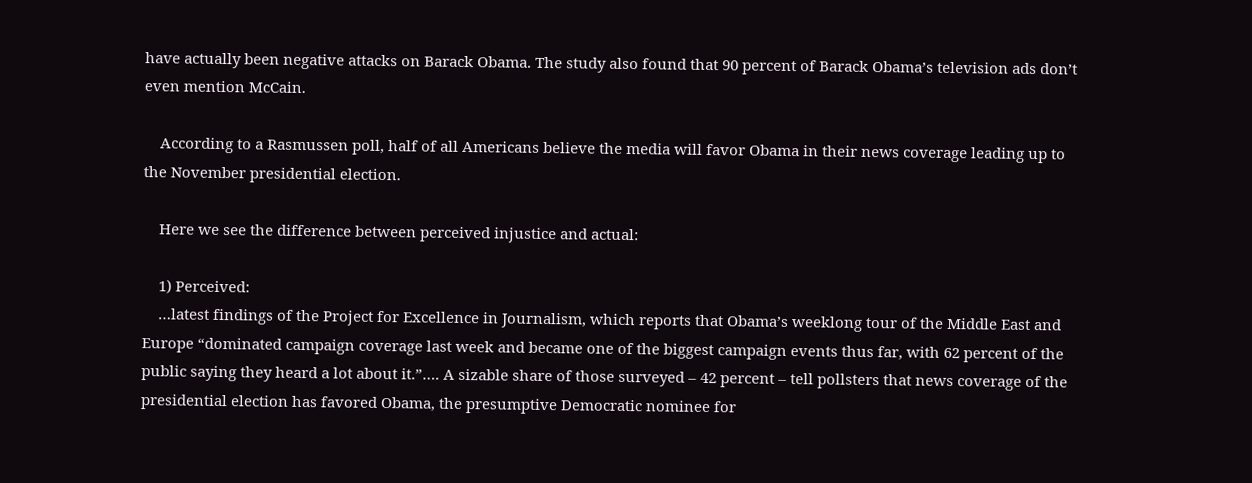have actually been negative attacks on Barack Obama. The study also found that 90 percent of Barack Obama’s television ads don’t even mention McCain.

    According to a Rasmussen poll, half of all Americans believe the media will favor Obama in their news coverage leading up to the November presidential election.

    Here we see the difference between perceived injustice and actual:

    1) Perceived:
    …latest findings of the Project for Excellence in Journalism, which reports that Obama’s weeklong tour of the Middle East and Europe “dominated campaign coverage last week and became one of the biggest campaign events thus far, with 62 percent of the public saying they heard a lot about it.”…. A sizable share of those surveyed – 42 percent – tell pollsters that news coverage of the presidential election has favored Obama, the presumptive Democratic nominee for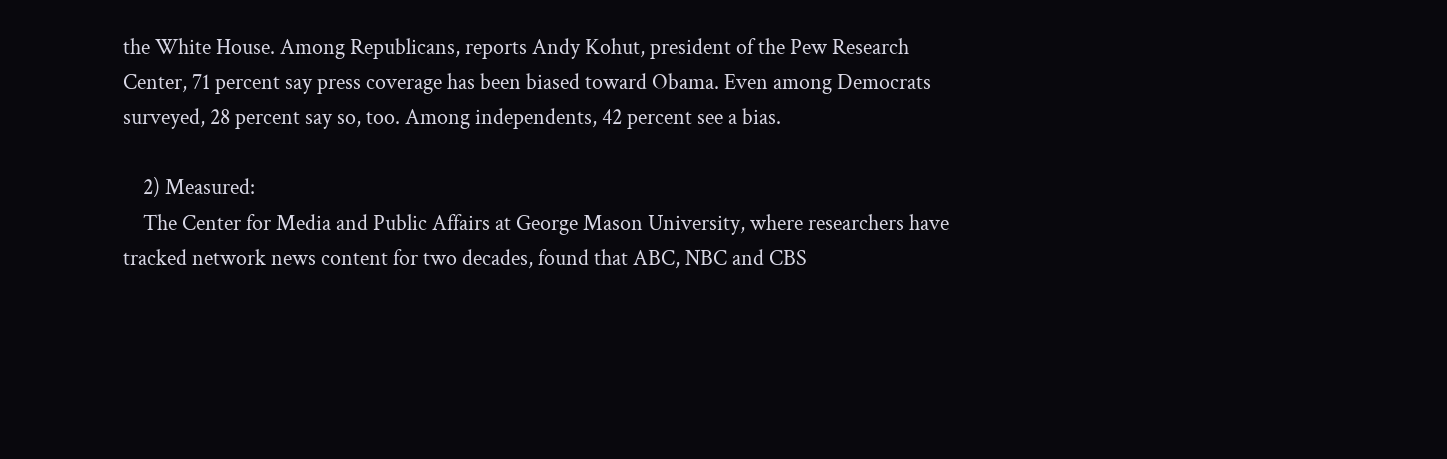the White House. Among Republicans, reports Andy Kohut, president of the Pew Research Center, 71 percent say press coverage has been biased toward Obama. Even among Democrats surveyed, 28 percent say so, too. Among independents, 42 percent see a bias.

    2) Measured:
    The Center for Media and Public Affairs at George Mason University, where researchers have tracked network news content for two decades, found that ABC, NBC and CBS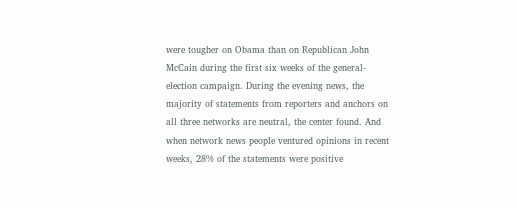were tougher on Obama than on Republican John McCain during the first six weeks of the general-election campaign. During the evening news, the majority of statements from reporters and anchors on all three networks are neutral, the center found. And when network news people ventured opinions in recent weeks, 28% of the statements were positive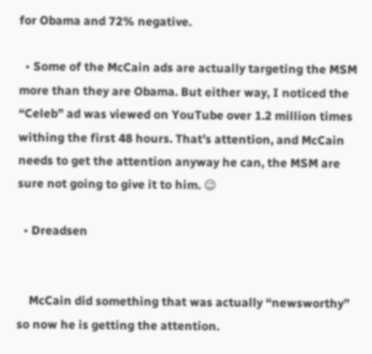for Obama and 72% negative.

  • Some of the McCain ads are actually targeting the MSM more than they are Obama. But either way, I noticed the “Celeb” ad was viewed on YouTube over 1.2 million times withing the first 48 hours. That’s attention, and McCain needs to get the attention anyway he can, the MSM are sure not going to give it to him. 😉

  • Dreadsen


    McCain did something that was actually “newsworthy” so now he is getting the attention.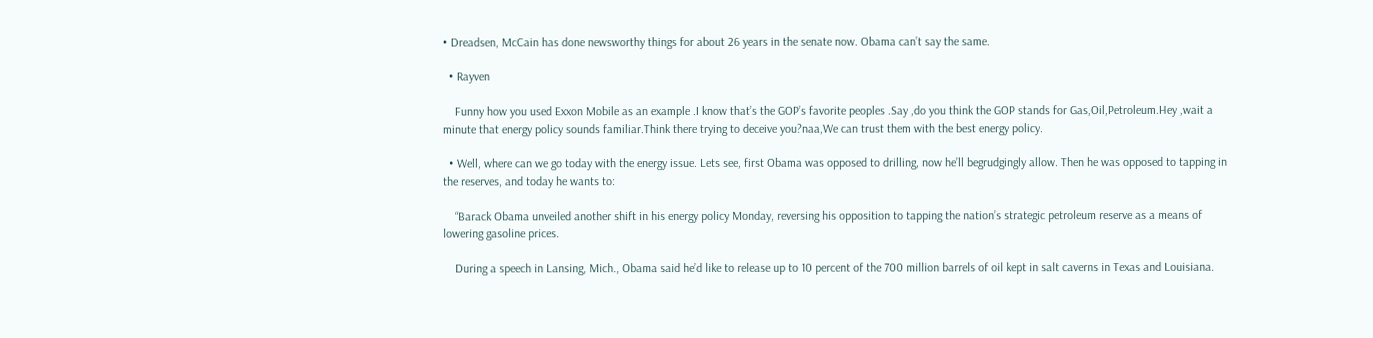• Dreadsen, McCain has done newsworthy things for about 26 years in the senate now. Obama can’t say the same.

  • Rayven

    Funny how you used Exxon Mobile as an example .I know that’s the GOP’s favorite peoples .Say ,do you think the GOP stands for Gas,Oil,Petroleum.Hey ,wait a minute that energy policy sounds familiar.Think there trying to deceive you?naa,We can trust them with the best energy policy.

  • Well, where can we go today with the energy issue. Lets see, first Obama was opposed to drilling, now he’ll begrudgingly allow. Then he was opposed to tapping in the reserves, and today he wants to:

    “Barack Obama unveiled another shift in his energy policy Monday, reversing his opposition to tapping the nation’s strategic petroleum reserve as a means of lowering gasoline prices.

    During a speech in Lansing, Mich., Obama said he’d like to release up to 10 percent of the 700 million barrels of oil kept in salt caverns in Texas and Louisiana.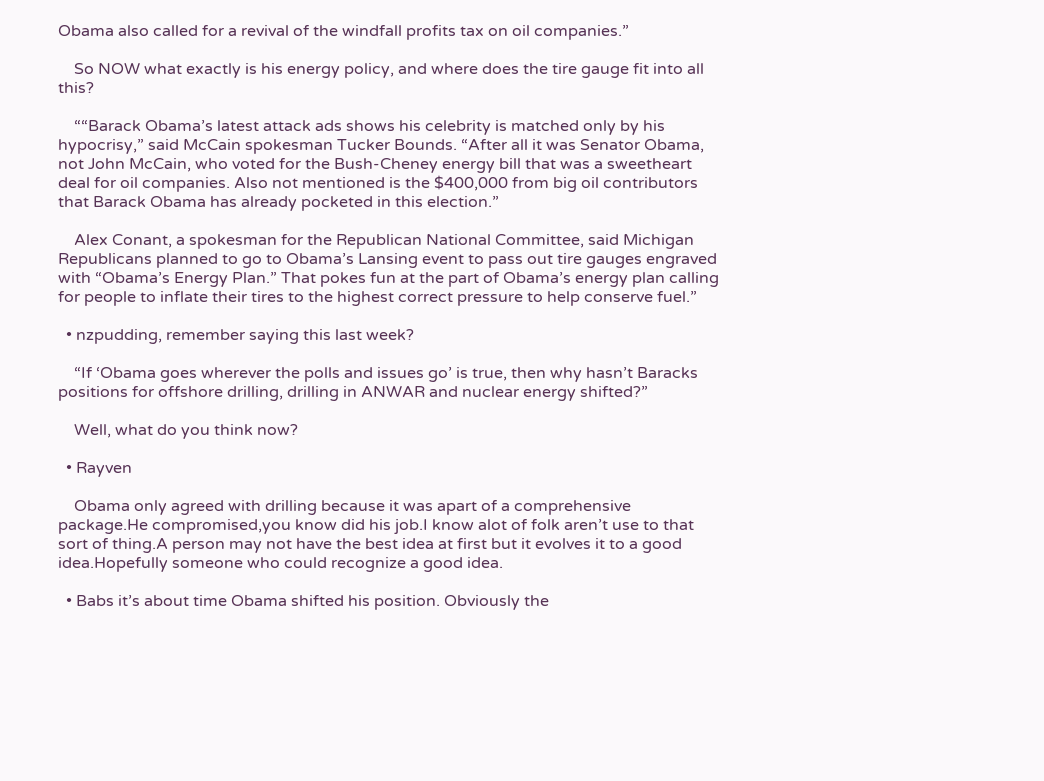Obama also called for a revival of the windfall profits tax on oil companies.”

    So NOW what exactly is his energy policy, and where does the tire gauge fit into all this?

    ““Barack Obama’s latest attack ads shows his celebrity is matched only by his hypocrisy,” said McCain spokesman Tucker Bounds. “After all it was Senator Obama, not John McCain, who voted for the Bush-Cheney energy bill that was a sweetheart deal for oil companies. Also not mentioned is the $400,000 from big oil contributors that Barack Obama has already pocketed in this election.”

    Alex Conant, a spokesman for the Republican National Committee, said Michigan Republicans planned to go to Obama’s Lansing event to pass out tire gauges engraved with “Obama’s Energy Plan.” That pokes fun at the part of Obama’s energy plan calling for people to inflate their tires to the highest correct pressure to help conserve fuel.”

  • nzpudding, remember saying this last week?

    “If ‘Obama goes wherever the polls and issues go’ is true, then why hasn’t Baracks positions for offshore drilling, drilling in ANWAR and nuclear energy shifted?”

    Well, what do you think now?

  • Rayven

    Obama only agreed with drilling because it was apart of a comprehensive package.He compromised,you know did his job.I know alot of folk aren’t use to that sort of thing.A person may not have the best idea at first but it evolves it to a good idea.Hopefully someone who could recognize a good idea.

  • Babs it’s about time Obama shifted his position. Obviously the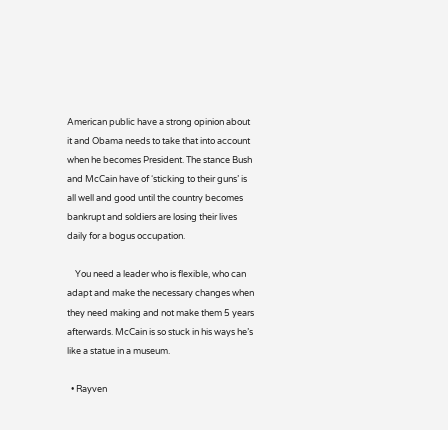American public have a strong opinion about it and Obama needs to take that into account when he becomes President. The stance Bush and McCain have of ‘sticking to their guns’ is all well and good until the country becomes bankrupt and soldiers are losing their lives daily for a bogus occupation.

    You need a leader who is flexible, who can adapt and make the necessary changes when they need making and not make them 5 years afterwards. McCain is so stuck in his ways he’s like a statue in a museum.

  • Rayven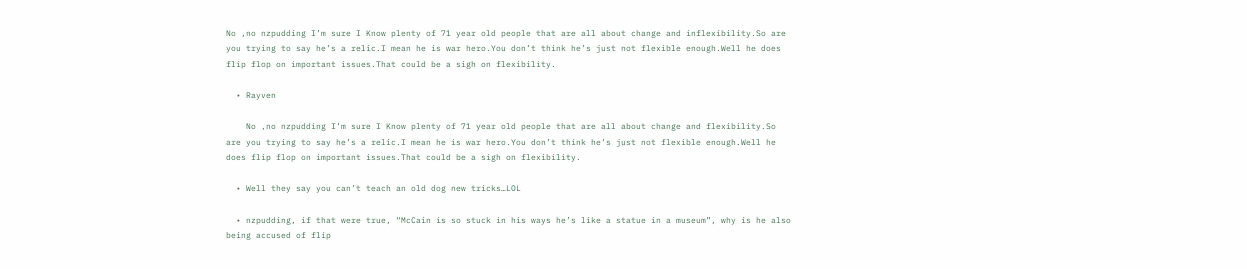No ,no nzpudding I’m sure I Know plenty of 71 year old people that are all about change and inflexibility.So are you trying to say he’s a relic.I mean he is war hero.You don’t think he’s just not flexible enough.Well he does flip flop on important issues.That could be a sigh on flexibility.

  • Rayven

    No ,no nzpudding I’m sure I Know plenty of 71 year old people that are all about change and flexibility.So are you trying to say he’s a relic.I mean he is war hero.You don’t think he’s just not flexible enough.Well he does flip flop on important issues.That could be a sigh on flexibility.

  • Well they say you can’t teach an old dog new tricks…LOL

  • nzpudding, if that were true, “McCain is so stuck in his ways he’s like a statue in a museum”, why is he also being accused of flip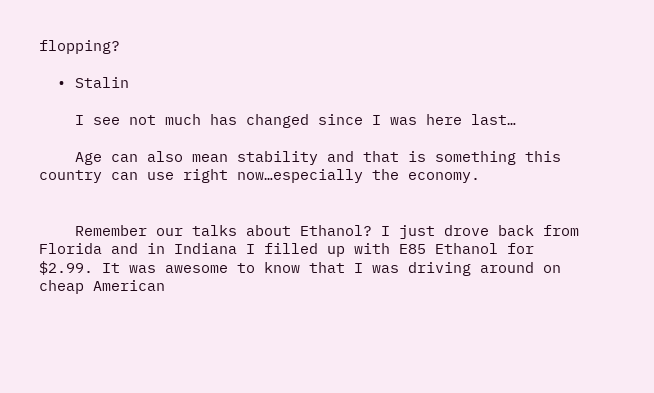flopping?

  • Stalin

    I see not much has changed since I was here last…

    Age can also mean stability and that is something this country can use right now…especially the economy.


    Remember our talks about Ethanol? I just drove back from Florida and in Indiana I filled up with E85 Ethanol for $2.99. It was awesome to know that I was driving around on cheap American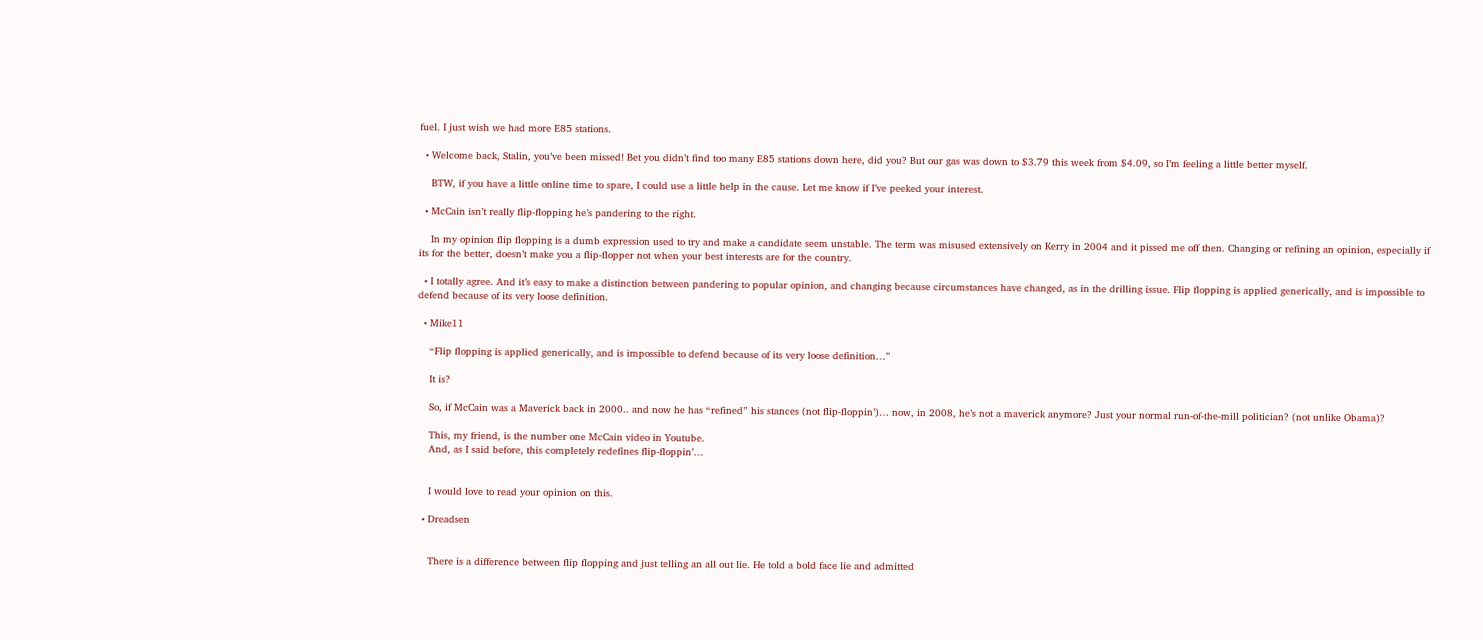fuel. I just wish we had more E85 stations.

  • Welcome back, Stalin, you’ve been missed! Bet you didn’t find too many E85 stations down here, did you? But our gas was down to $3.79 this week from $4.09, so I’m feeling a little better myself.

    BTW, if you have a little online time to spare, I could use a little help in the cause. Let me know if I’ve peeked your interest.

  • McCain isn’t really flip-flopping he’s pandering to the right.

    In my opinion flip flopping is a dumb expression used to try and make a candidate seem unstable. The term was misused extensively on Kerry in 2004 and it pissed me off then. Changing or refining an opinion, especially if its for the better, doesn’t make you a flip-flopper not when your best interests are for the country.

  • I totally agree. And it’s easy to make a distinction between pandering to popular opinion, and changing because circumstances have changed, as in the drilling issue. Flip flopping is applied generically, and is impossible to defend because of its very loose definition.

  • Mike11

    “Flip flopping is applied generically, and is impossible to defend because of its very loose definition…”

    It is?

    So, if McCain was a Maverick back in 2000.. and now he has “refined” his stances (not flip-floppin’)… now, in 2008, he’s not a maverick anymore? Just your normal run-of-the-mill politician? (not unlike Obama)?

    This, my friend, is the number one McCain video in Youtube.
    And, as I said before, this completely redefines flip-floppin’…


    I would love to read your opinion on this.

  • Dreadsen


    There is a difference between flip flopping and just telling an all out lie. He told a bold face lie and admitted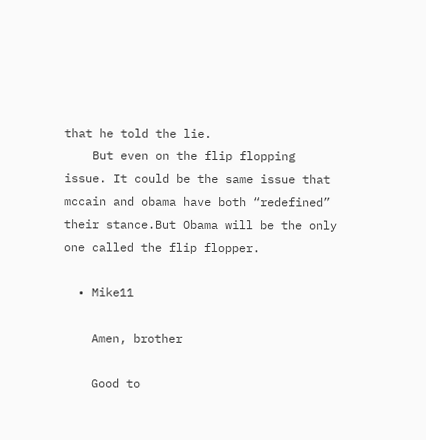that he told the lie.
    But even on the flip flopping issue. It could be the same issue that mccain and obama have both “redefined” their stance.But Obama will be the only one called the flip flopper.

  • Mike11

    Amen, brother

    Good to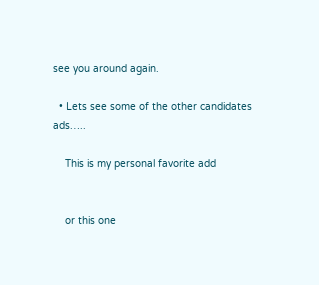see you around again.

  • Lets see some of the other candidates ads…..

    This is my personal favorite add


    or this one